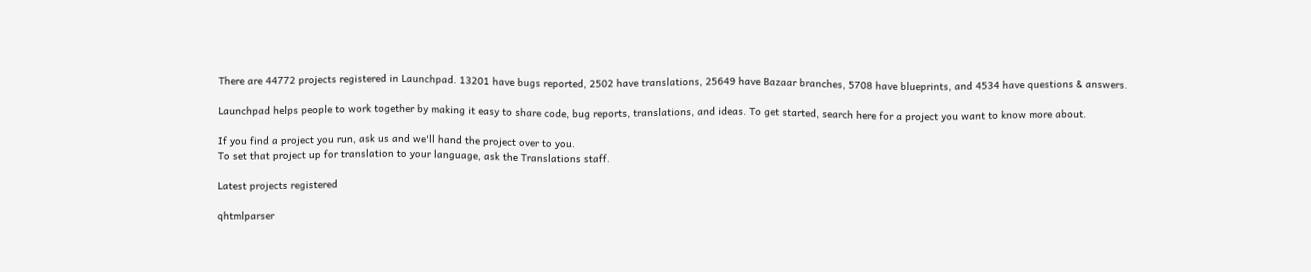There are 44772 projects registered in Launchpad. 13201 have bugs reported, 2502 have translations, 25649 have Bazaar branches, 5708 have blueprints, and 4534 have questions & answers.

Launchpad helps people to work together by making it easy to share code, bug reports, translations, and ideas. To get started, search here for a project you want to know more about.

If you find a project you run, ask us and we'll hand the project over to you.
To set that project up for translation to your language, ask the Translations staff.

Latest projects registered

qhtmlparser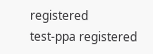registered
test-ppa registered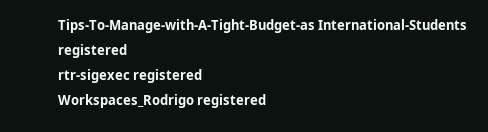Tips-To-Manage-with-A-Tight-Budget-as International-Students registered
rtr-sigexec registered
Workspaces_Rodrigo registered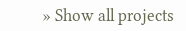» Show all projects